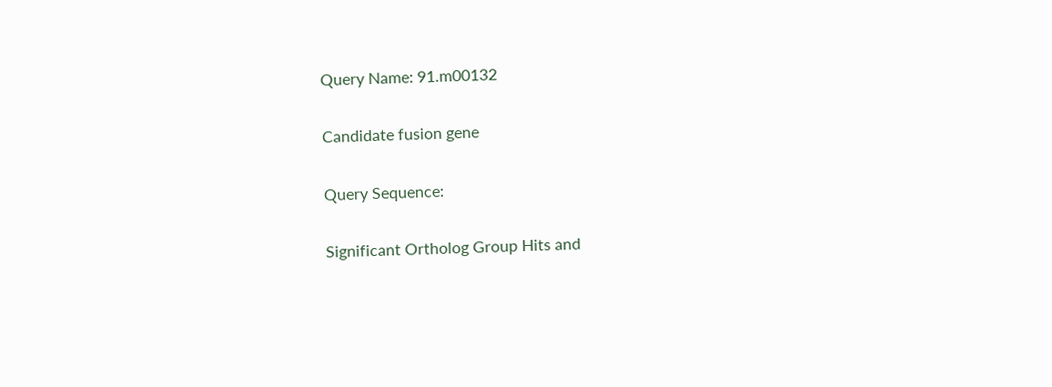Query Name: 91.m00132

Candidate fusion gene

Query Sequence:

Significant Ortholog Group Hits and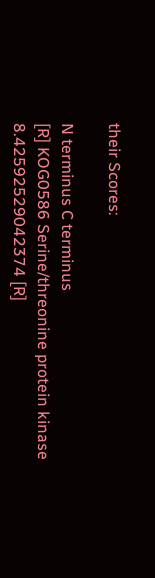their Scores:

N terminus C terminus
[R] KOG0586 Serine/threonine protein kinase 8.42592529042374 [R]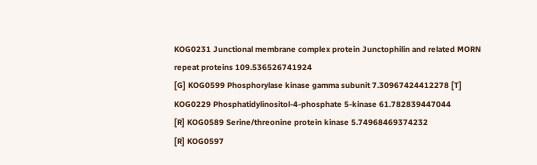KOG0231 Junctional membrane complex protein Junctophilin and related MORN repeat proteins 109.536526741924
[G] KOG0599 Phosphorylase kinase gamma subunit 7.30967424412278 [T] KOG0229 Phosphatidylinositol-4-phosphate 5-kinase 61.782839447044
[R] KOG0589 Serine/threonine protein kinase 5.74968469374232
[R] KOG0597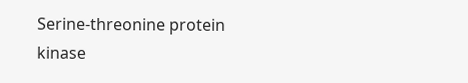Serine-threonine protein kinase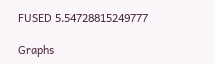FUSED 5.54728815249777

Graphs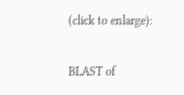(click to enlarge):

BLAST of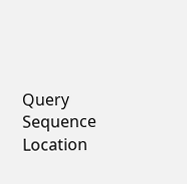Query Sequence Location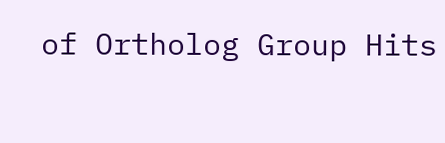of Ortholog Group Hits